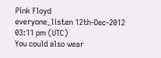Pink Floyd
everyone_listen 12th-Dec-2012 03:11 pm (UTC)
You could also wear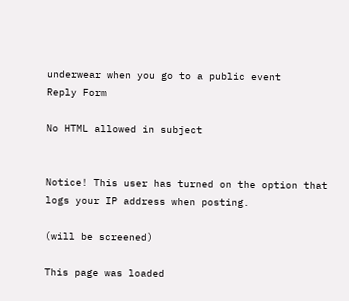underwear when you go to a public event
Reply Form

No HTML allowed in subject


Notice! This user has turned on the option that logs your IP address when posting.

(will be screened)

This page was loaded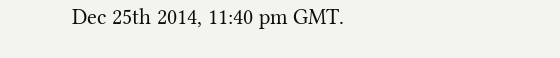Dec 25th 2014, 11:40 pm GMT.